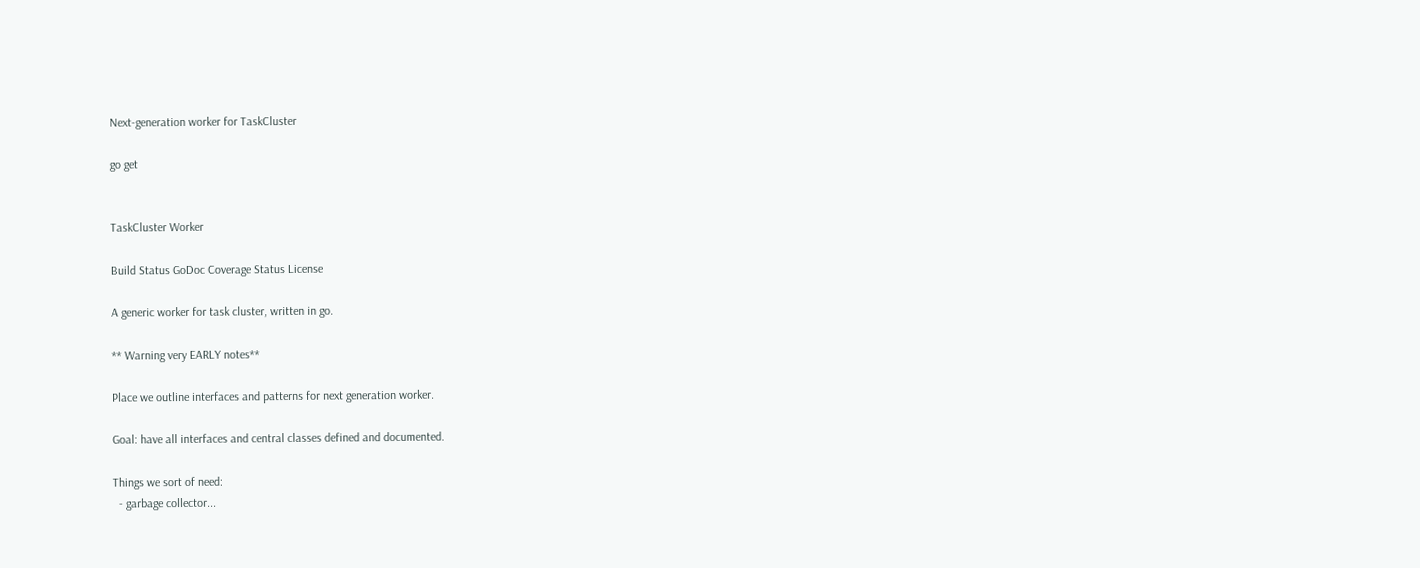Next-generation worker for TaskCluster

go get


TaskCluster Worker

Build Status GoDoc Coverage Status License

A generic worker for task cluster, written in go.

** Warning very EARLY notes**

Place we outline interfaces and patterns for next generation worker.

Goal: have all interfaces and central classes defined and documented.

Things we sort of need:
  - garbage collector...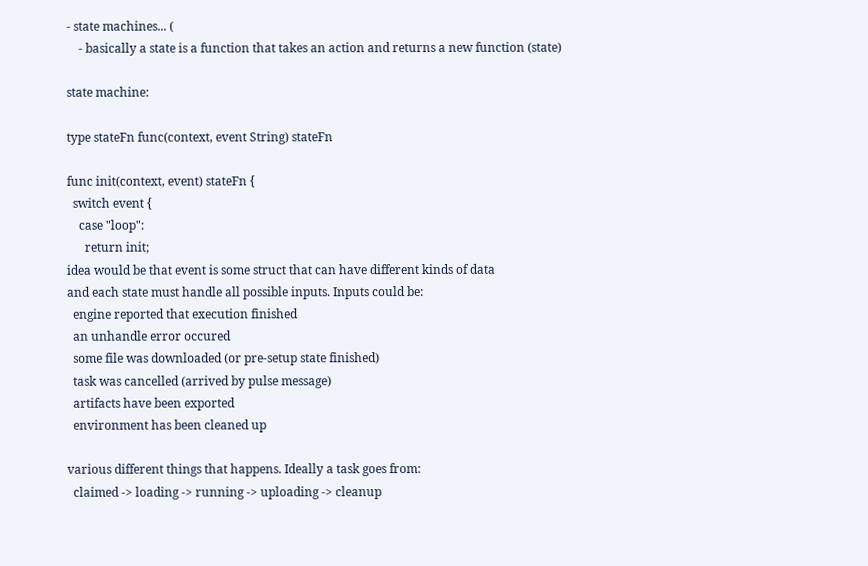- state machines... (
    - basically a state is a function that takes an action and returns a new function (state)

state machine:

type stateFn func(context, event String) stateFn

func init(context, event) stateFn {
  switch event {
    case "loop":
      return init;
idea would be that event is some struct that can have different kinds of data
and each state must handle all possible inputs. Inputs could be:
  engine reported that execution finished
  an unhandle error occured
  some file was downloaded (or pre-setup state finished)
  task was cancelled (arrived by pulse message)
  artifacts have been exported
  environment has been cleaned up

various different things that happens. Ideally a task goes from:
  claimed -> loading -> running -> uploading -> cleanup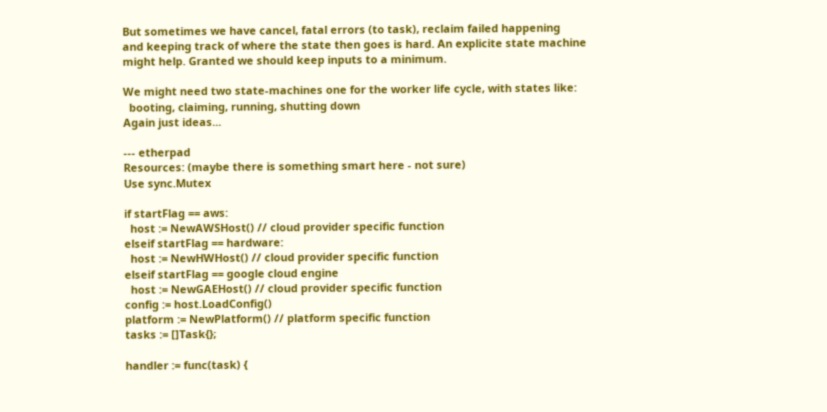But sometimes we have cancel, fatal errors (to task), reclaim failed happening
and keeping track of where the state then goes is hard. An explicite state machine
might help. Granted we should keep inputs to a minimum.

We might need two state-machines one for the worker life cycle, with states like:
  booting, claiming, running, shutting down
Again just ideas...

--- etherpad
Resources: (maybe there is something smart here - not sure)
Use sync.Mutex

if startFlag == aws:
  host := NewAWSHost() // cloud provider specific function
elseif startFlag == hardware:
  host := NewHWHost() // cloud provider specific function
elseif startFlag == google cloud engine
  host := NewGAEHost() // cloud provider specific function
config := host.LoadConfig()
platform := NewPlatform() // platform specific function
tasks := []Task{};

handler := func(task) {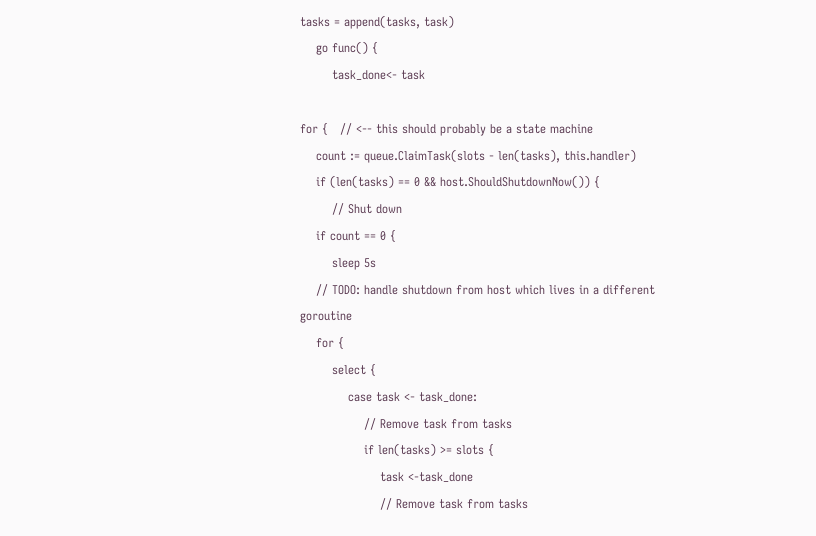tasks = append(tasks, task)
    go func() {
        task_done<- task

for {   // <-- this should probably be a state machine
    count := queue.ClaimTask(slots - len(tasks), this.handler)
    if (len(tasks) == 0 && host.ShouldShutdownNow()) {
        // Shut down
    if count == 0 {
        sleep 5s
    // TODO: handle shutdown from host which lives in a different goroutine
    for {
        select {
            case task <- task_done:
                // Remove task from tasks
                if len(tasks) >= slots {
                    task <-task_done
                    // Remove task from tasks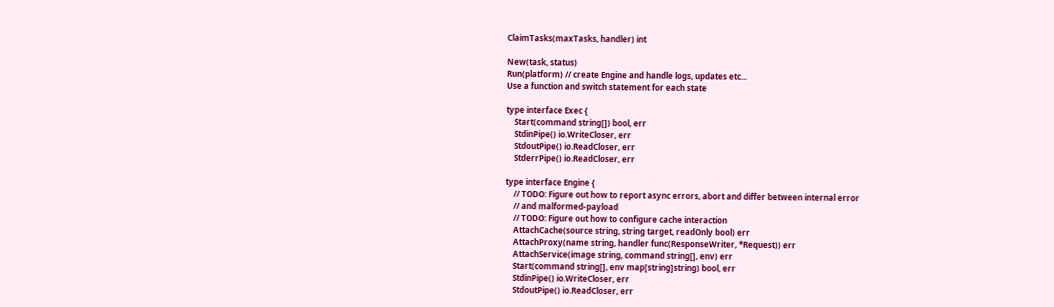ClaimTasks(maxTasks, handler) int

New(task, status)
Run(platform) // create Engine and handle logs, updates etc...
Use a function and switch statement for each state

type interface Exec {
    Start(command string[]) bool, err
    StdinPipe() io.WriteCloser, err
    StdoutPipe() io.ReadCloser, err
    StderrPipe() io.ReadCloser, err

type interface Engine {
    // TODO: Figure out how to report async errors, abort and differ between internal error
    // and malformed-payload
    // TODO: Figure out how to configure cache interaction
    AttachCache(source string, string target, readOnly bool) err
    AttachProxy(name string, handler func(ResponseWriter, *Request)) err
    AttachService(image string, command string[], env) err
    Start(command string[], env map[string]string) bool, err
    StdinPipe() io.WriteCloser, err
    StdoutPipe() io.ReadCloser, err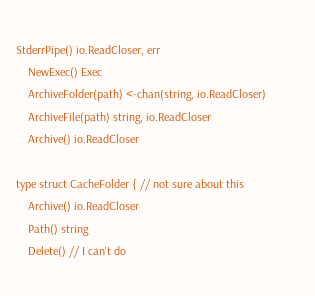StderrPipe() io.ReadCloser, err
    NewExec() Exec
    ArchiveFolder(path) <-chan(string, io.ReadCloser)
    ArchiveFile(path) string, io.ReadCloser
    Archive() io.ReadCloser

type struct CacheFolder { // not sure about this
    Archive() io.ReadCloser
    Path() string
    Delete() // I can't do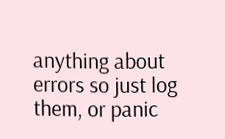anything about errors so just log them, or panic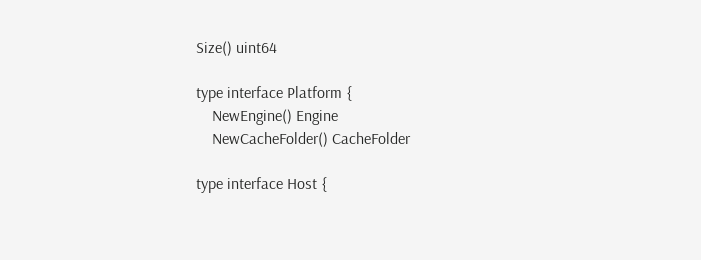Size() uint64

type interface Platform {
    NewEngine() Engine
    NewCacheFolder() CacheFolder

type interface Host {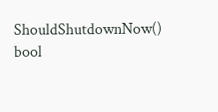ShouldShutdownNow() bool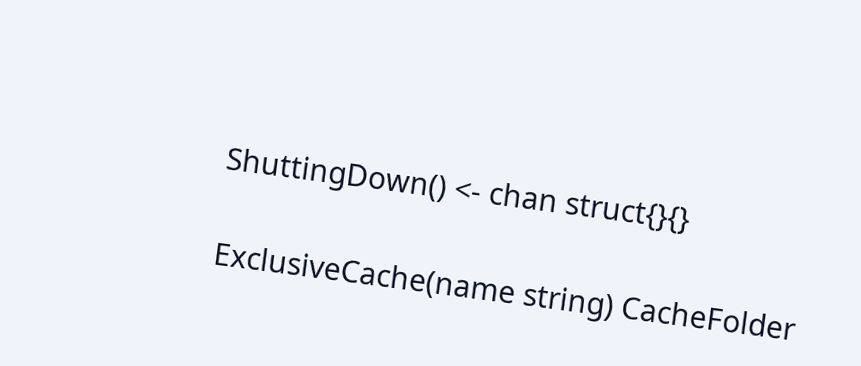ShuttingDown() <- chan struct{}{}

ExclusiveCache(name string) CacheFolder